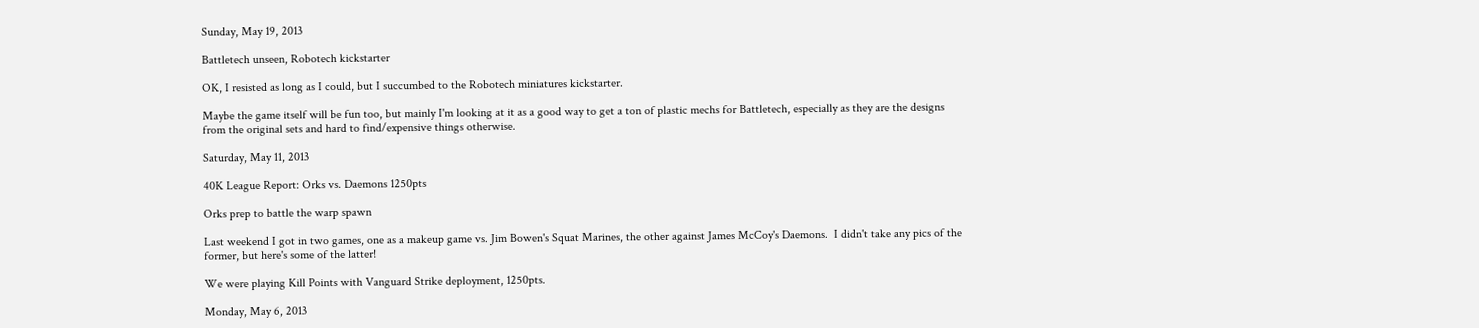Sunday, May 19, 2013

Battletech unseen, Robotech kickstarter

OK, I resisted as long as I could, but I succumbed to the Robotech miniatures kickstarter.

Maybe the game itself will be fun too, but mainly I'm looking at it as a good way to get a ton of plastic mechs for Battletech, especially as they are the designs from the original sets and hard to find/expensive things otherwise.

Saturday, May 11, 2013

40K League Report: Orks vs. Daemons 1250pts

Orks prep to battle the warp spawn

Last weekend I got in two games, one as a makeup game vs. Jim Bowen's Squat Marines, the other against James McCoy's Daemons.  I didn't take any pics of the former, but here's some of the latter!

We were playing Kill Points with Vanguard Strike deployment, 1250pts.

Monday, May 6, 2013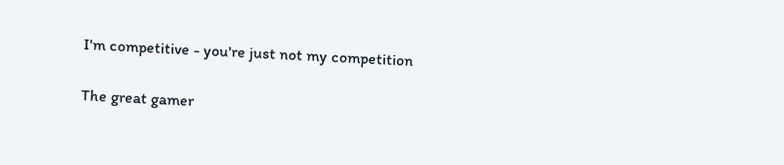I'm competitive - you're just not my competition

The great gamer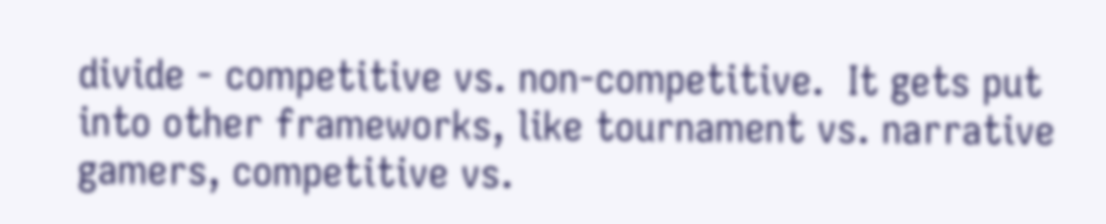divide - competitive vs. non-competitive.  It gets put into other frameworks, like tournament vs. narrative gamers, competitive vs.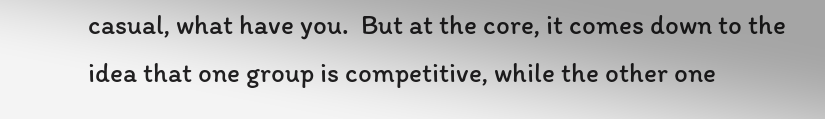casual, what have you.  But at the core, it comes down to the idea that one group is competitive, while the other one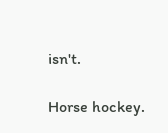isn't.

Horse hockey.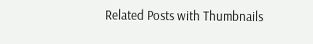Related Posts with Thumbnails